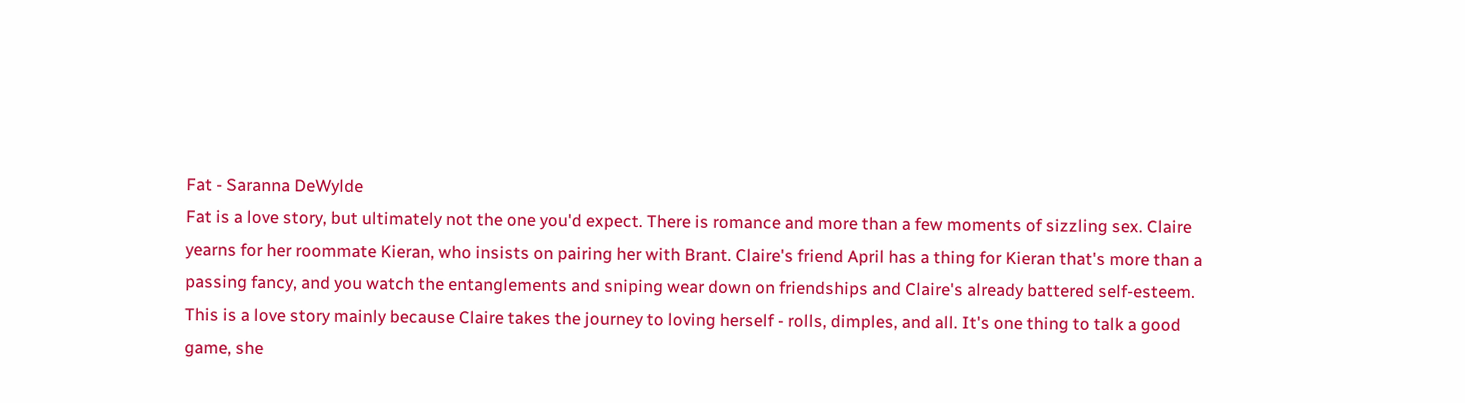Fat - Saranna DeWylde
Fat is a love story, but ultimately not the one you'd expect. There is romance and more than a few moments of sizzling sex. Claire yearns for her roommate Kieran, who insists on pairing her with Brant. Claire's friend April has a thing for Kieran that's more than a passing fancy, and you watch the entanglements and sniping wear down on friendships and Claire's already battered self-esteem. This is a love story mainly because Claire takes the journey to loving herself - rolls, dimples, and all. It's one thing to talk a good game, she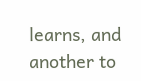learns, and another to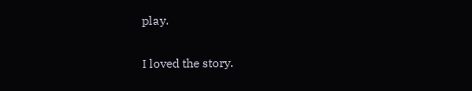play.

I loved the story.